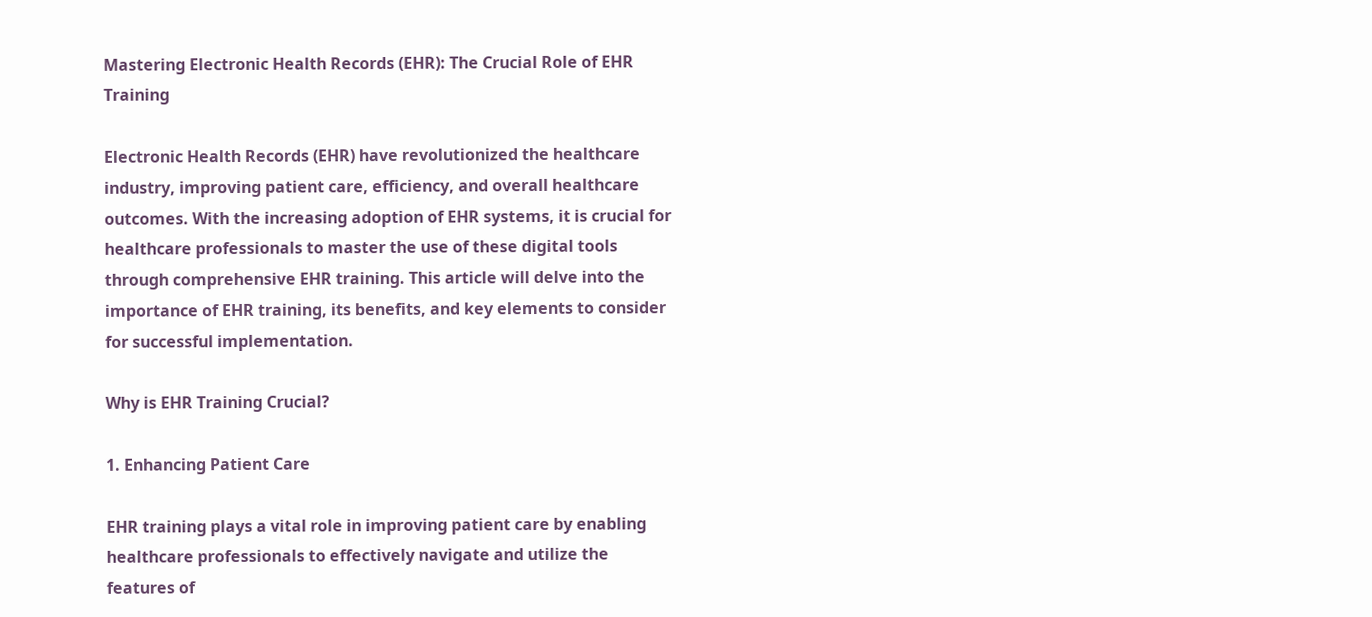Mastering Electronic Health Records (EHR): The Crucial Role of EHR Training

Electronic Health Records (EHR) have revolutionized the healthcare industry, improving patient care, efficiency, and overall healthcare outcomes. With the increasing adoption of EHR systems, it is crucial for healthcare professionals to master the use of these digital tools through comprehensive EHR training. This article will delve into the importance of EHR training, its benefits, and key elements to consider for successful implementation.

Why is EHR Training Crucial?

1. Enhancing Patient Care

EHR training plays a vital role in improving patient care by enabling healthcare professionals to effectively navigate and utilize the features of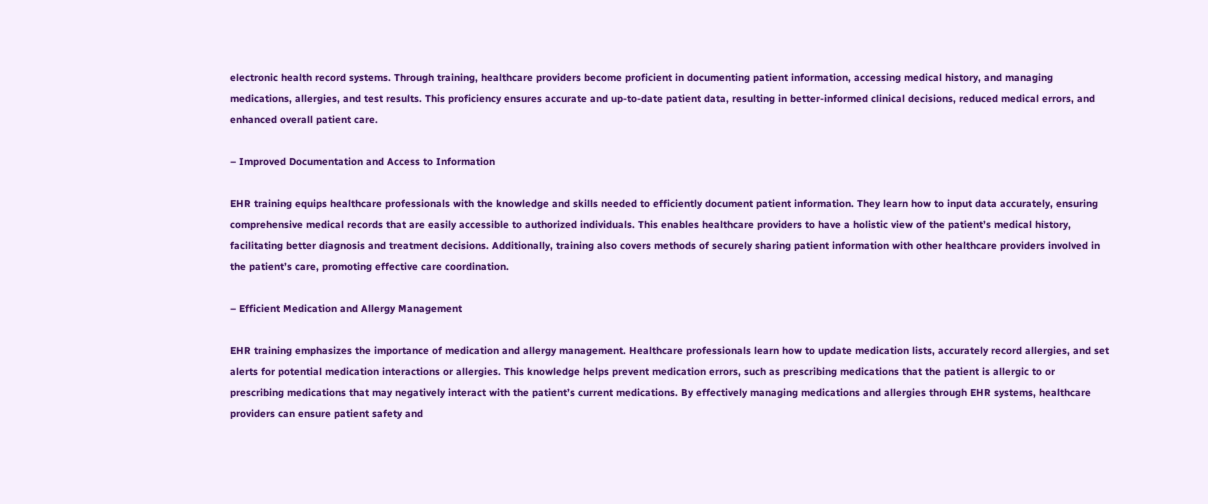electronic health record systems. Through training, healthcare providers become proficient in documenting patient information, accessing medical history, and managing medications, allergies, and test results. This proficiency ensures accurate and up-to-date patient data, resulting in better-informed clinical decisions, reduced medical errors, and enhanced overall patient care.

– Improved Documentation and Access to Information

EHR training equips healthcare professionals with the knowledge and skills needed to efficiently document patient information. They learn how to input data accurately, ensuring comprehensive medical records that are easily accessible to authorized individuals. This enables healthcare providers to have a holistic view of the patient’s medical history, facilitating better diagnosis and treatment decisions. Additionally, training also covers methods of securely sharing patient information with other healthcare providers involved in the patient’s care, promoting effective care coordination.

– Efficient Medication and Allergy Management

EHR training emphasizes the importance of medication and allergy management. Healthcare professionals learn how to update medication lists, accurately record allergies, and set alerts for potential medication interactions or allergies. This knowledge helps prevent medication errors, such as prescribing medications that the patient is allergic to or prescribing medications that may negatively interact with the patient’s current medications. By effectively managing medications and allergies through EHR systems, healthcare providers can ensure patient safety and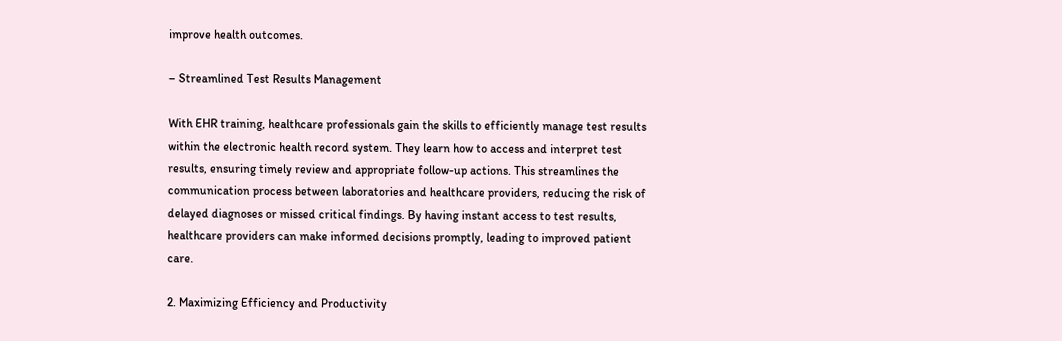improve health outcomes.

– Streamlined Test Results Management

With EHR training, healthcare professionals gain the skills to efficiently manage test results within the electronic health record system. They learn how to access and interpret test results, ensuring timely review and appropriate follow-up actions. This streamlines the communication process between laboratories and healthcare providers, reducing the risk of delayed diagnoses or missed critical findings. By having instant access to test results, healthcare providers can make informed decisions promptly, leading to improved patient care.

2. Maximizing Efficiency and Productivity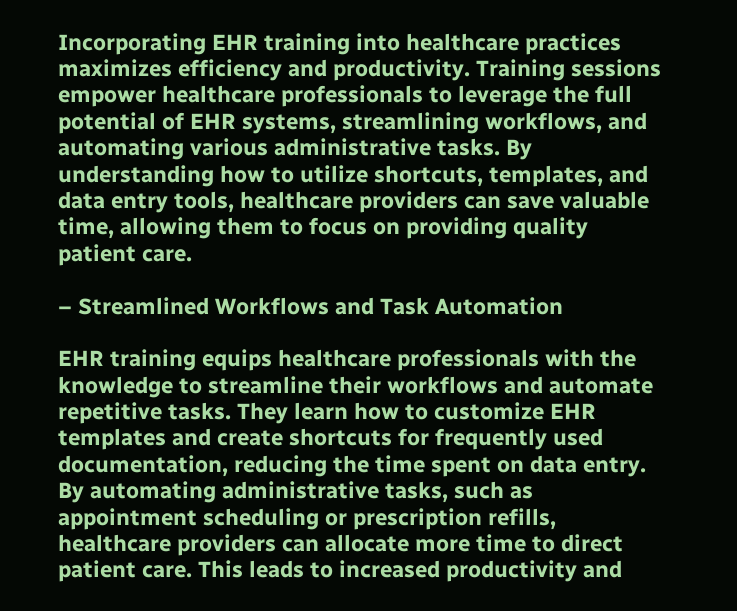Incorporating EHR training into healthcare practices maximizes efficiency and productivity. Training sessions empower healthcare professionals to leverage the full potential of EHR systems, streamlining workflows, and automating various administrative tasks. By understanding how to utilize shortcuts, templates, and data entry tools, healthcare providers can save valuable time, allowing them to focus on providing quality patient care.

– Streamlined Workflows and Task Automation

EHR training equips healthcare professionals with the knowledge to streamline their workflows and automate repetitive tasks. They learn how to customize EHR templates and create shortcuts for frequently used documentation, reducing the time spent on data entry. By automating administrative tasks, such as appointment scheduling or prescription refills, healthcare providers can allocate more time to direct patient care. This leads to increased productivity and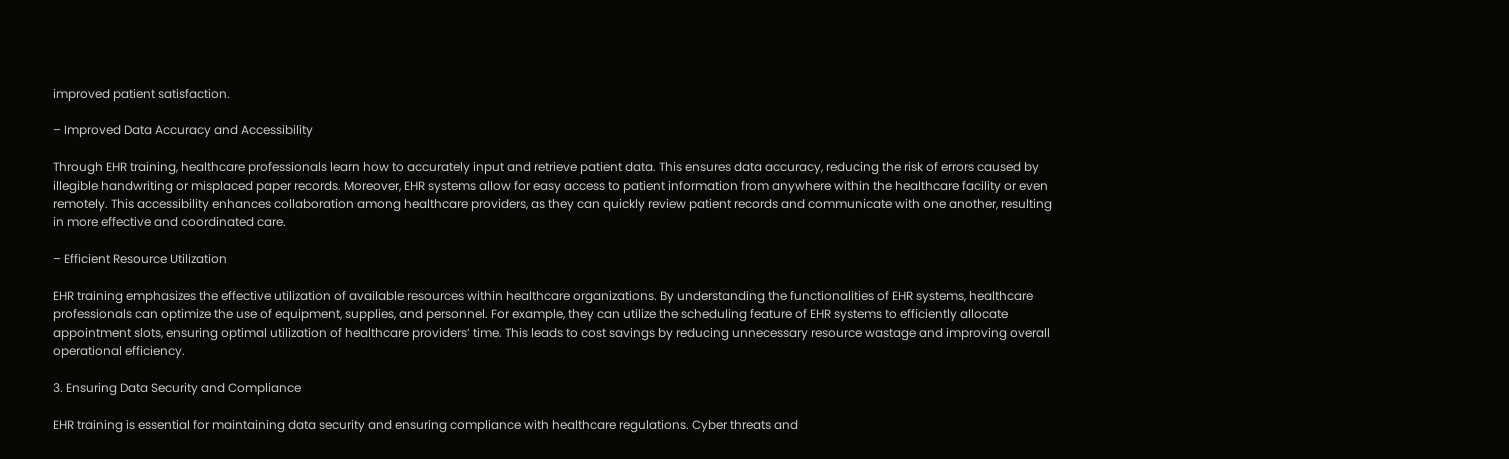improved patient satisfaction.

– Improved Data Accuracy and Accessibility

Through EHR training, healthcare professionals learn how to accurately input and retrieve patient data. This ensures data accuracy, reducing the risk of errors caused by illegible handwriting or misplaced paper records. Moreover, EHR systems allow for easy access to patient information from anywhere within the healthcare facility or even remotely. This accessibility enhances collaboration among healthcare providers, as they can quickly review patient records and communicate with one another, resulting in more effective and coordinated care.

– Efficient Resource Utilization

EHR training emphasizes the effective utilization of available resources within healthcare organizations. By understanding the functionalities of EHR systems, healthcare professionals can optimize the use of equipment, supplies, and personnel. For example, they can utilize the scheduling feature of EHR systems to efficiently allocate appointment slots, ensuring optimal utilization of healthcare providers’ time. This leads to cost savings by reducing unnecessary resource wastage and improving overall operational efficiency.

3. Ensuring Data Security and Compliance

EHR training is essential for maintaining data security and ensuring compliance with healthcare regulations. Cyber threats and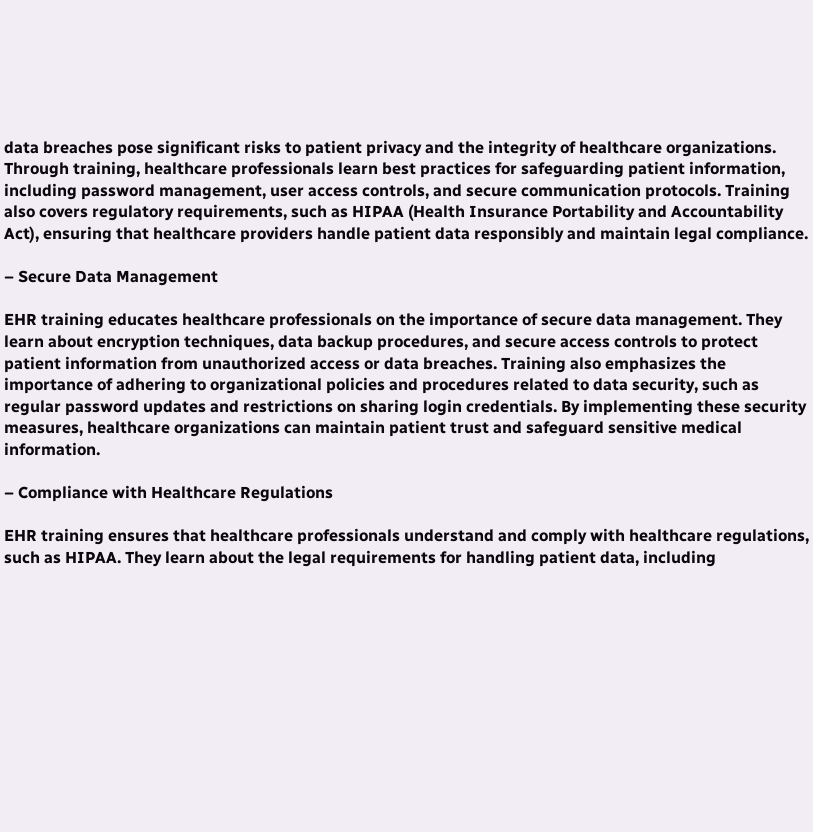data breaches pose significant risks to patient privacy and the integrity of healthcare organizations. Through training, healthcare professionals learn best practices for safeguarding patient information, including password management, user access controls, and secure communication protocols. Training also covers regulatory requirements, such as HIPAA (Health Insurance Portability and Accountability Act), ensuring that healthcare providers handle patient data responsibly and maintain legal compliance.

– Secure Data Management

EHR training educates healthcare professionals on the importance of secure data management. They learn about encryption techniques, data backup procedures, and secure access controls to protect patient information from unauthorized access or data breaches. Training also emphasizes the importance of adhering to organizational policies and procedures related to data security, such as regular password updates and restrictions on sharing login credentials. By implementing these security measures, healthcare organizations can maintain patient trust and safeguard sensitive medical information.

– Compliance with Healthcare Regulations

EHR training ensures that healthcare professionals understand and comply with healthcare regulations, such as HIPAA. They learn about the legal requirements for handling patient data, including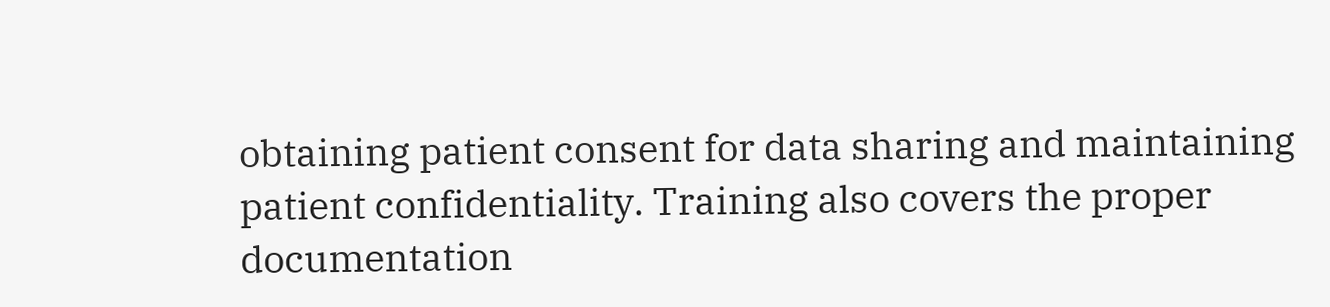obtaining patient consent for data sharing and maintaining patient confidentiality. Training also covers the proper documentation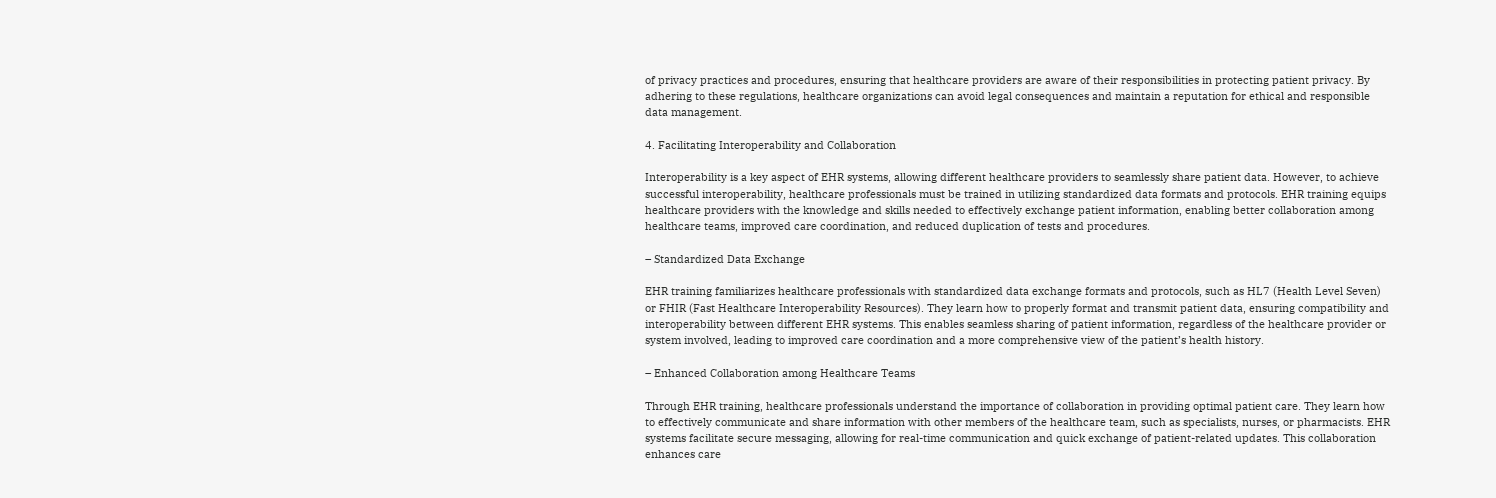of privacy practices and procedures, ensuring that healthcare providers are aware of their responsibilities in protecting patient privacy. By adhering to these regulations, healthcare organizations can avoid legal consequences and maintain a reputation for ethical and responsible data management.

4. Facilitating Interoperability and Collaboration

Interoperability is a key aspect of EHR systems, allowing different healthcare providers to seamlessly share patient data. However, to achieve successful interoperability, healthcare professionals must be trained in utilizing standardized data formats and protocols. EHR training equips healthcare providers with the knowledge and skills needed to effectively exchange patient information, enabling better collaboration among healthcare teams, improved care coordination, and reduced duplication of tests and procedures.

– Standardized Data Exchange

EHR training familiarizes healthcare professionals with standardized data exchange formats and protocols, such as HL7 (Health Level Seven) or FHIR (Fast Healthcare Interoperability Resources). They learn how to properly format and transmit patient data, ensuring compatibility and interoperability between different EHR systems. This enables seamless sharing of patient information, regardless of the healthcare provider or system involved, leading to improved care coordination and a more comprehensive view of the patient’s health history.

– Enhanced Collaboration among Healthcare Teams

Through EHR training, healthcare professionals understand the importance of collaboration in providing optimal patient care. They learn how to effectively communicate and share information with other members of the healthcare team, such as specialists, nurses, or pharmacists. EHR systems facilitate secure messaging, allowing for real-time communication and quick exchange of patient-related updates. This collaboration enhances care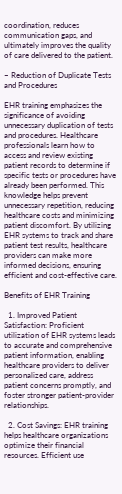coordination, reduces communication gaps, and ultimately improves the quality of care delivered to the patient.

– Reduction of Duplicate Tests and Procedures

EHR training emphasizes the significance of avoiding unnecessary duplication of tests and procedures. Healthcare professionals learn how to access and review existing patient records to determine if specific tests or procedures have already been performed. This knowledge helps prevent unnecessary repetition, reducing healthcare costs and minimizing patient discomfort. By utilizing EHR systems to track and share patient test results, healthcare providers can make more informed decisions, ensuring efficient and cost-effective care.

Benefits of EHR Training

  1. Improved Patient Satisfaction: Proficient utilization of EHR systems leads to accurate and comprehensive patient information, enabling healthcare providers to deliver personalized care, address patient concerns promptly, and foster stronger patient-provider relationships.

  2. Cost Savings: EHR training helps healthcare organizations optimize their financial resources. Efficient use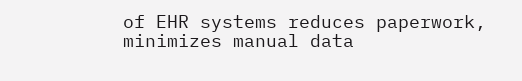of EHR systems reduces paperwork, minimizes manual data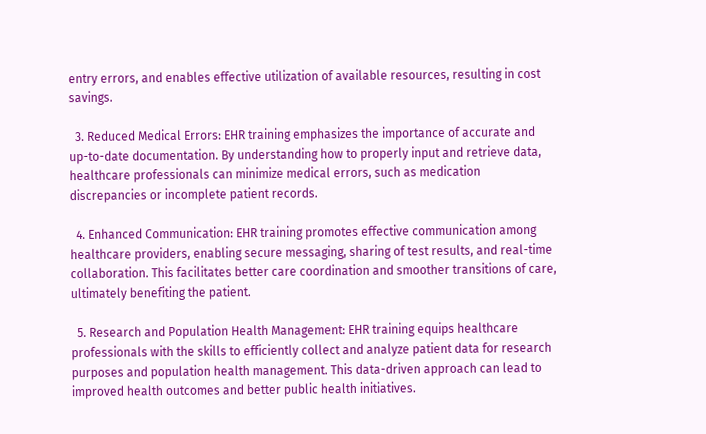entry errors, and enables effective utilization of available resources, resulting in cost savings.

  3. Reduced Medical Errors: EHR training emphasizes the importance of accurate and up-to-date documentation. By understanding how to properly input and retrieve data, healthcare professionals can minimize medical errors, such as medication discrepancies or incomplete patient records.

  4. Enhanced Communication: EHR training promotes effective communication among healthcare providers, enabling secure messaging, sharing of test results, and real-time collaboration. This facilitates better care coordination and smoother transitions of care, ultimately benefiting the patient.

  5. Research and Population Health Management: EHR training equips healthcare professionals with the skills to efficiently collect and analyze patient data for research purposes and population health management. This data-driven approach can lead to improved health outcomes and better public health initiatives.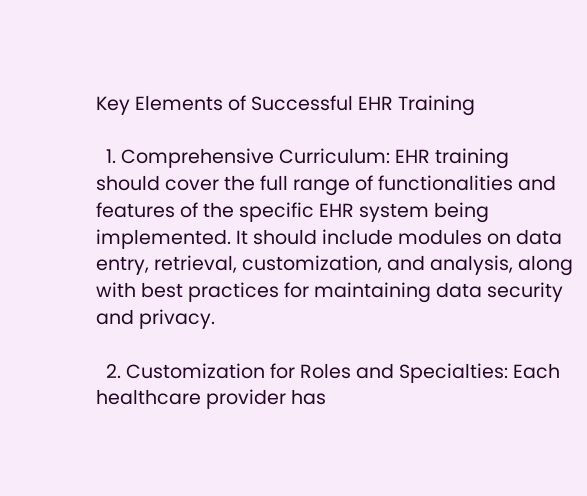Key Elements of Successful EHR Training

  1. Comprehensive Curriculum: EHR training should cover the full range of functionalities and features of the specific EHR system being implemented. It should include modules on data entry, retrieval, customization, and analysis, along with best practices for maintaining data security and privacy.

  2. Customization for Roles and Specialties: Each healthcare provider has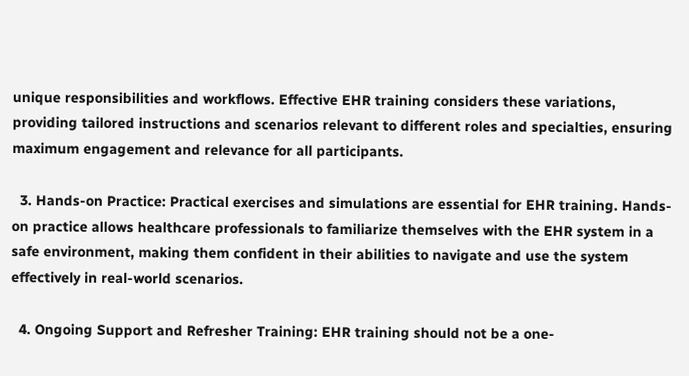unique responsibilities and workflows. Effective EHR training considers these variations, providing tailored instructions and scenarios relevant to different roles and specialties, ensuring maximum engagement and relevance for all participants.

  3. Hands-on Practice: Practical exercises and simulations are essential for EHR training. Hands-on practice allows healthcare professionals to familiarize themselves with the EHR system in a safe environment, making them confident in their abilities to navigate and use the system effectively in real-world scenarios.

  4. Ongoing Support and Refresher Training: EHR training should not be a one-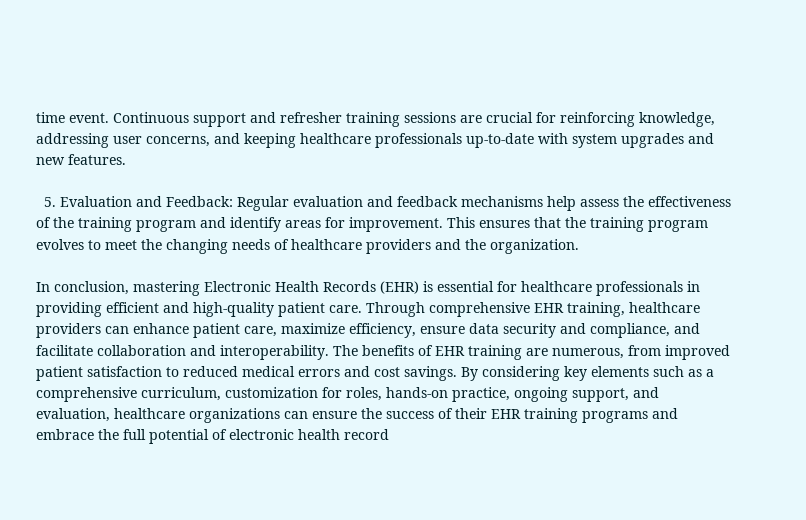time event. Continuous support and refresher training sessions are crucial for reinforcing knowledge, addressing user concerns, and keeping healthcare professionals up-to-date with system upgrades and new features.

  5. Evaluation and Feedback: Regular evaluation and feedback mechanisms help assess the effectiveness of the training program and identify areas for improvement. This ensures that the training program evolves to meet the changing needs of healthcare providers and the organization.

In conclusion, mastering Electronic Health Records (EHR) is essential for healthcare professionals in providing efficient and high-quality patient care. Through comprehensive EHR training, healthcare providers can enhance patient care, maximize efficiency, ensure data security and compliance, and facilitate collaboration and interoperability. The benefits of EHR training are numerous, from improved patient satisfaction to reduced medical errors and cost savings. By considering key elements such as a comprehensive curriculum, customization for roles, hands-on practice, ongoing support, and evaluation, healthcare organizations can ensure the success of their EHR training programs and embrace the full potential of electronic health record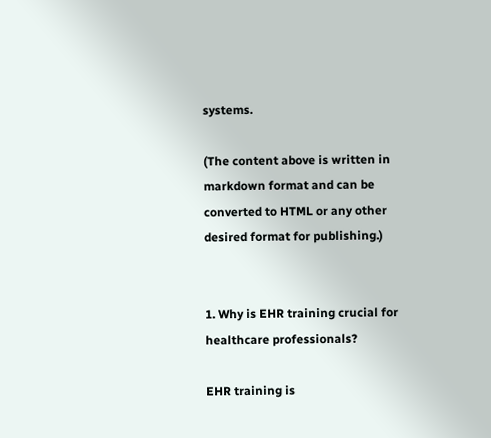systems.

(The content above is written in markdown format and can be converted to HTML or any other desired format for publishing.)


1. Why is EHR training crucial for healthcare professionals?

EHR training is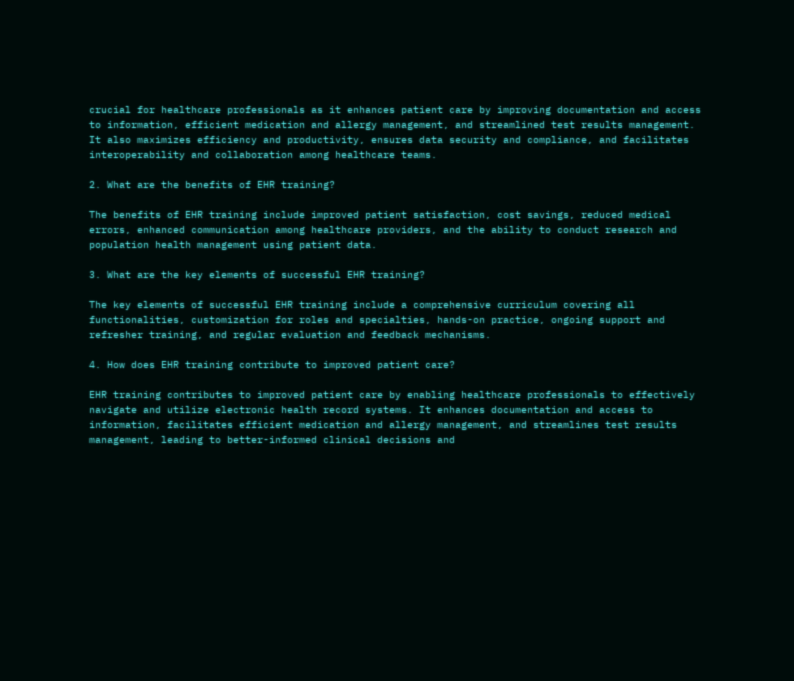crucial for healthcare professionals as it enhances patient care by improving documentation and access to information, efficient medication and allergy management, and streamlined test results management. It also maximizes efficiency and productivity, ensures data security and compliance, and facilitates interoperability and collaboration among healthcare teams.

2. What are the benefits of EHR training?

The benefits of EHR training include improved patient satisfaction, cost savings, reduced medical errors, enhanced communication among healthcare providers, and the ability to conduct research and population health management using patient data.

3. What are the key elements of successful EHR training?

The key elements of successful EHR training include a comprehensive curriculum covering all functionalities, customization for roles and specialties, hands-on practice, ongoing support and refresher training, and regular evaluation and feedback mechanisms.

4. How does EHR training contribute to improved patient care?

EHR training contributes to improved patient care by enabling healthcare professionals to effectively navigate and utilize electronic health record systems. It enhances documentation and access to information, facilitates efficient medication and allergy management, and streamlines test results management, leading to better-informed clinical decisions and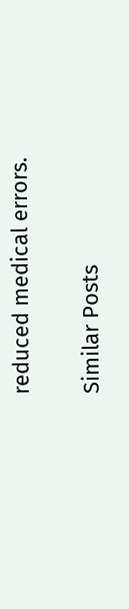reduced medical errors.

Similar Posts